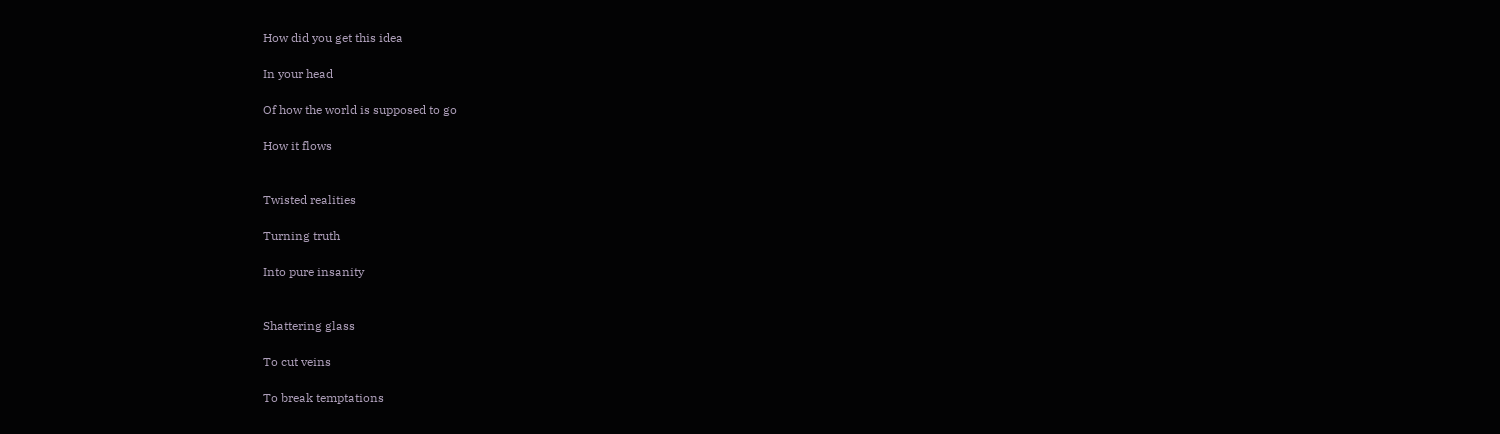How did you get this idea

In your head

Of how the world is supposed to go

How it flows


Twisted realities

Turning truth

Into pure insanity


Shattering glass

To cut veins

To break temptations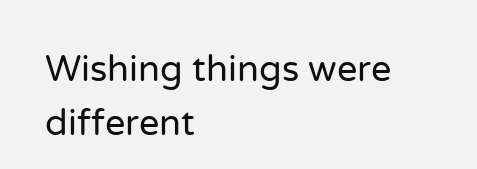Wishing things were different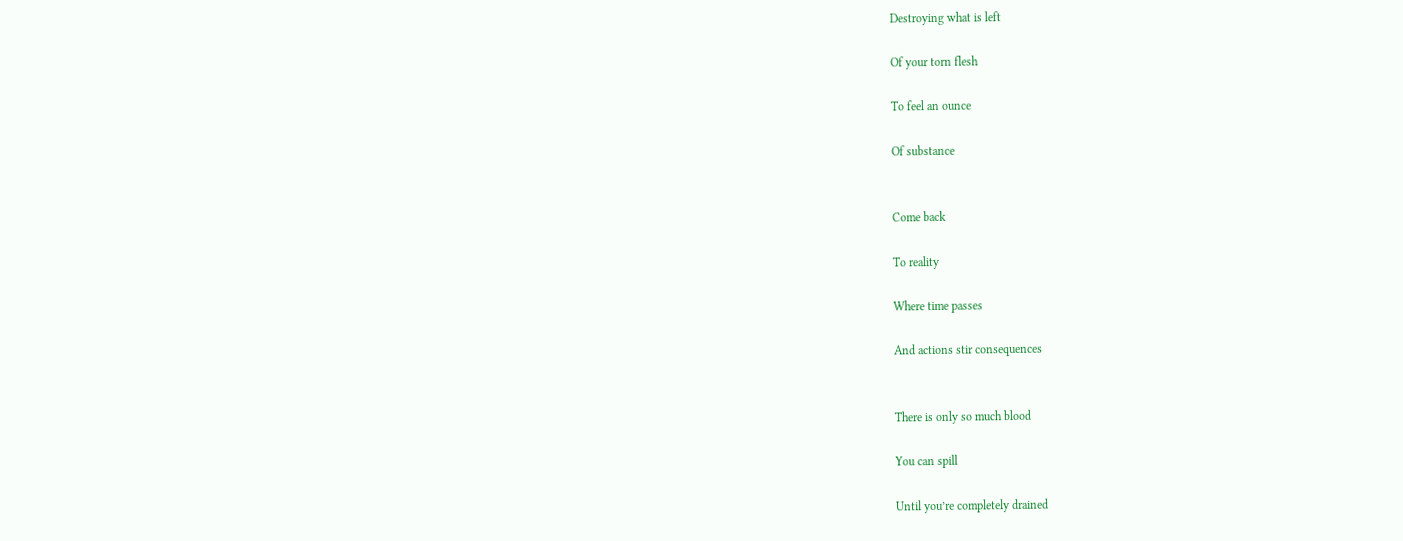Destroying what is left

Of your torn flesh

To feel an ounce

Of substance


Come back

To reality

Where time passes

And actions stir consequences


There is only so much blood

You can spill

Until you’re completely drained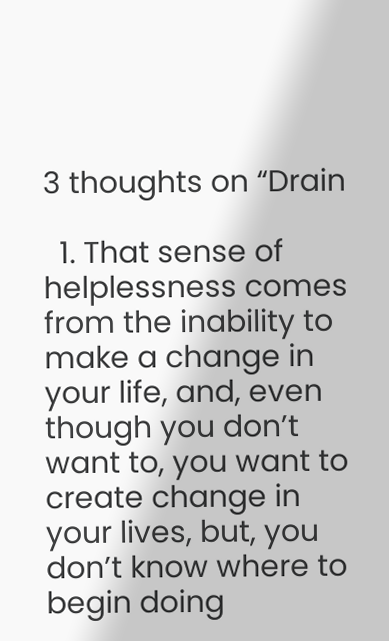3 thoughts on “Drain

  1. That sense of helplessness comes from the inability to make a change in your life, and, even though you don’t want to, you want to create change in your lives, but, you don’t know where to begin doing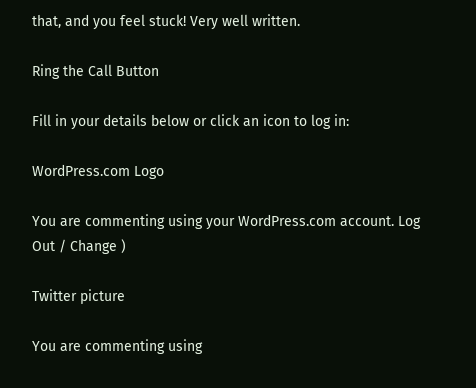that, and you feel stuck! Very well written.

Ring the Call Button

Fill in your details below or click an icon to log in:

WordPress.com Logo

You are commenting using your WordPress.com account. Log Out / Change )

Twitter picture

You are commenting using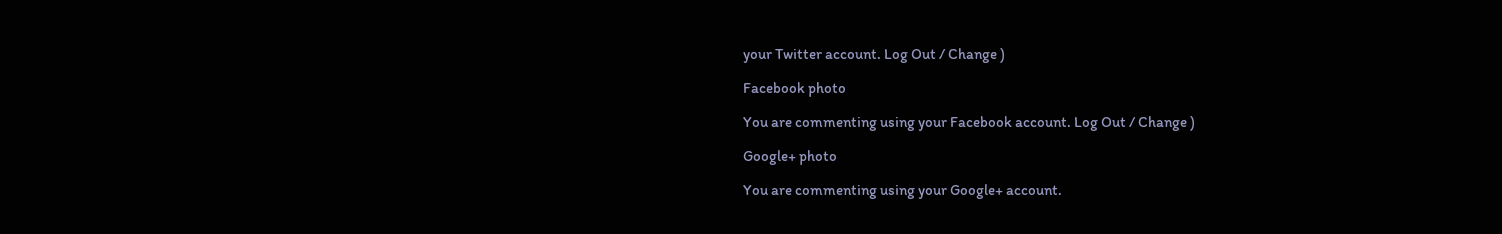your Twitter account. Log Out / Change )

Facebook photo

You are commenting using your Facebook account. Log Out / Change )

Google+ photo

You are commenting using your Google+ account.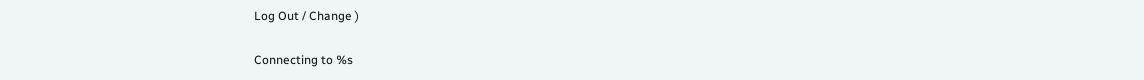Log Out / Change )

Connecting to %s